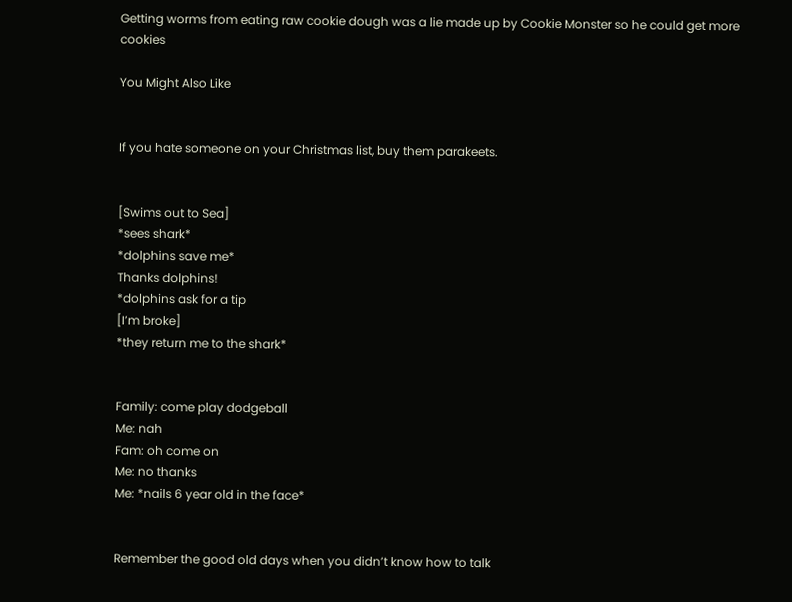Getting worms from eating raw cookie dough was a lie made up by Cookie Monster so he could get more cookies

You Might Also Like


If you hate someone on your Christmas list, buy them parakeets.


[Swims out to Sea]
*sees shark*
*dolphins save me*
Thanks dolphins!
*dolphins ask for a tip
[I’m broke]
*they return me to the shark*


Family: come play dodgeball
Me: nah
Fam: oh come on
Me: no thanks
Me: *nails 6 year old in the face*


Remember the good old days when you didn’t know how to talk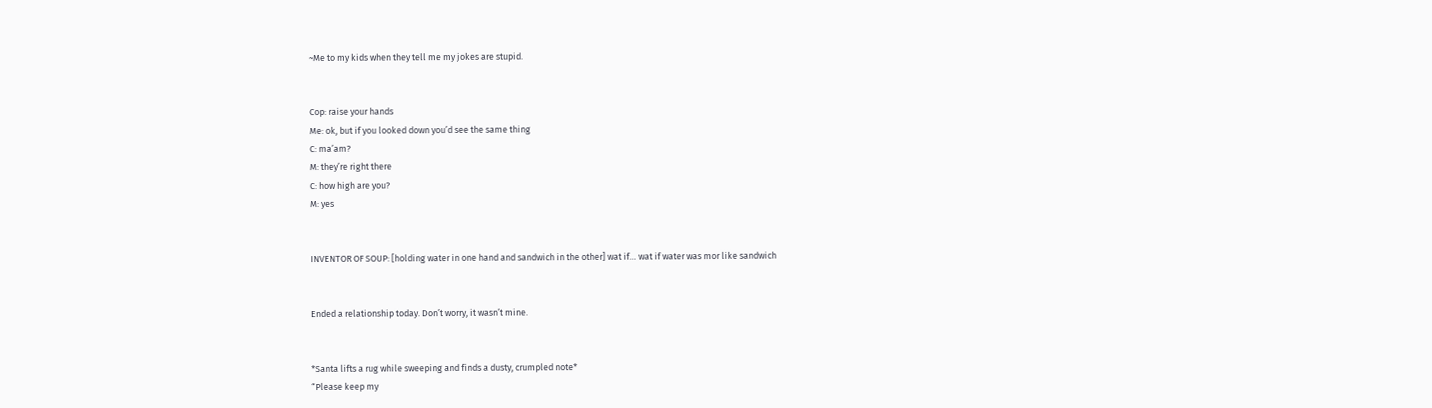~Me to my kids when they tell me my jokes are stupid.


Cop: raise your hands
Me: ok, but if you looked down you’d see the same thing
C: ma’am?
M: they’re right there
C: how high are you?
M: yes


INVENTOR OF SOUP: [holding water in one hand and sandwich in the other] wat if… wat if water was mor like sandwich


Ended a relationship today. Don’t worry, it wasn’t mine.


*Santa lifts a rug while sweeping and finds a dusty, crumpled note*
“Please keep my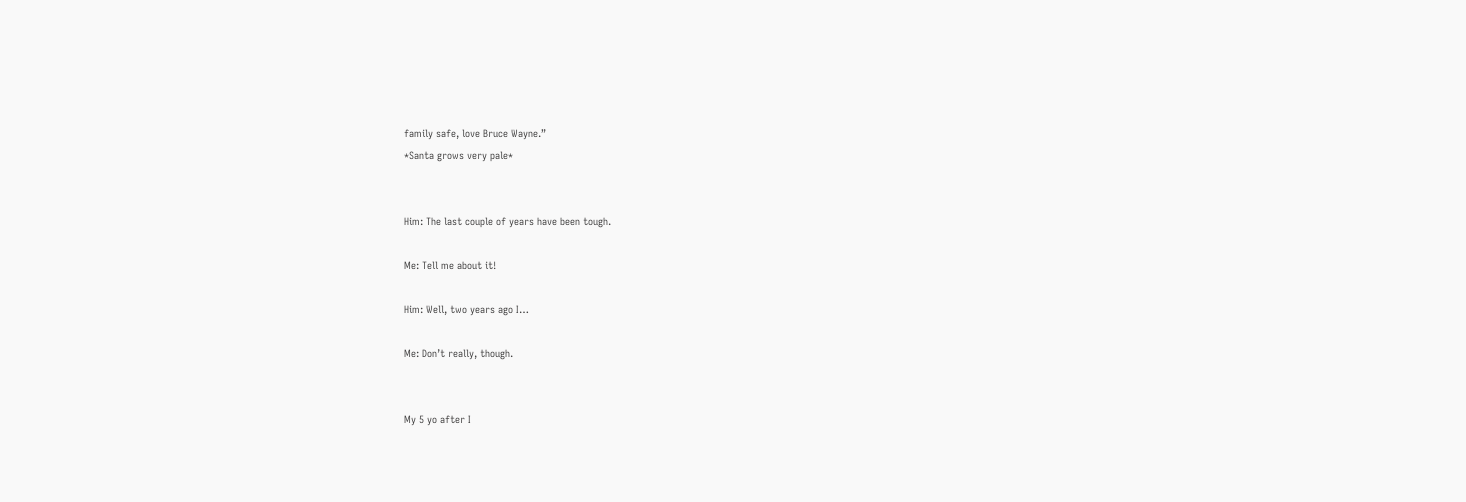family safe, love Bruce Wayne.”
*Santa grows very pale*


Him: The last couple of years have been tough.

Me: Tell me about it!

Him: Well, two years ago I…

Me: Don’t really, though.


My 5 yo after I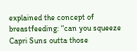explained the concept of breastfeeding: “can you squeeze Capri Suns outta those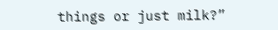things or just milk?”